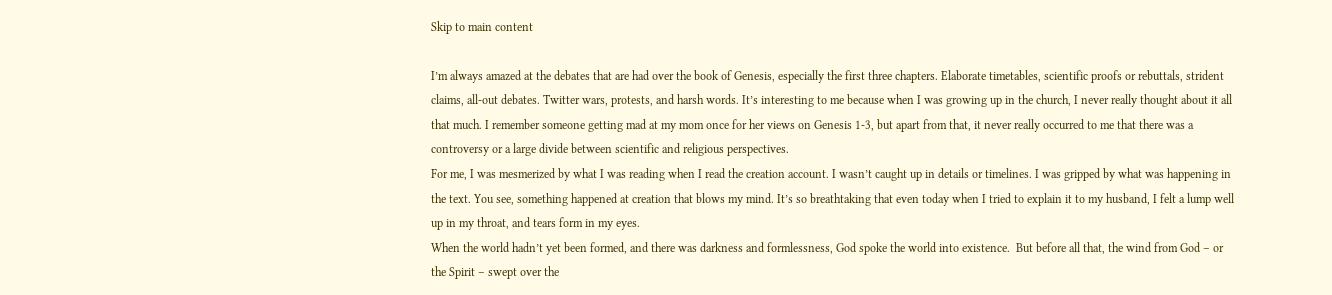Skip to main content

I’m always amazed at the debates that are had over the book of Genesis, especially the first three chapters. Elaborate timetables, scientific proofs or rebuttals, strident claims, all-out debates. Twitter wars, protests, and harsh words. It’s interesting to me because when I was growing up in the church, I never really thought about it all that much. I remember someone getting mad at my mom once for her views on Genesis 1-3, but apart from that, it never really occurred to me that there was a controversy or a large divide between scientific and religious perspectives.
For me, I was mesmerized by what I was reading when I read the creation account. I wasn’t caught up in details or timelines. I was gripped by what was happening in the text. You see, something happened at creation that blows my mind. It’s so breathtaking that even today when I tried to explain it to my husband, I felt a lump well up in my throat, and tears form in my eyes.
When the world hadn’t yet been formed, and there was darkness and formlessness, God spoke the world into existence.  But before all that, the wind from God – or the Spirit – swept over the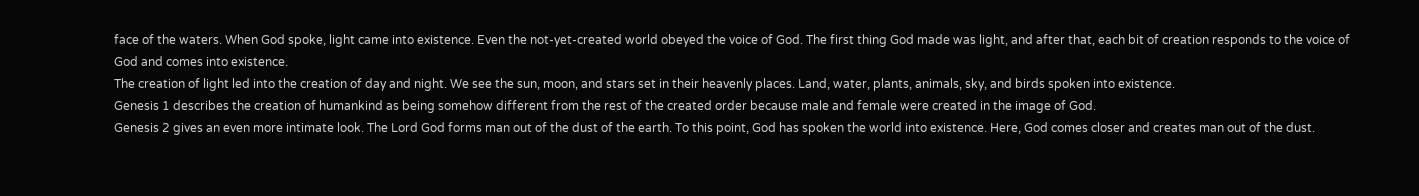face of the waters. When God spoke, light came into existence. Even the not-yet-created world obeyed the voice of God. The first thing God made was light, and after that, each bit of creation responds to the voice of God and comes into existence.
The creation of light led into the creation of day and night. We see the sun, moon, and stars set in their heavenly places. Land, water, plants, animals, sky, and birds spoken into existence.
Genesis 1 describes the creation of humankind as being somehow different from the rest of the created order because male and female were created in the image of God.
Genesis 2 gives an even more intimate look. The Lord God forms man out of the dust of the earth. To this point, God has spoken the world into existence. Here, God comes closer and creates man out of the dust.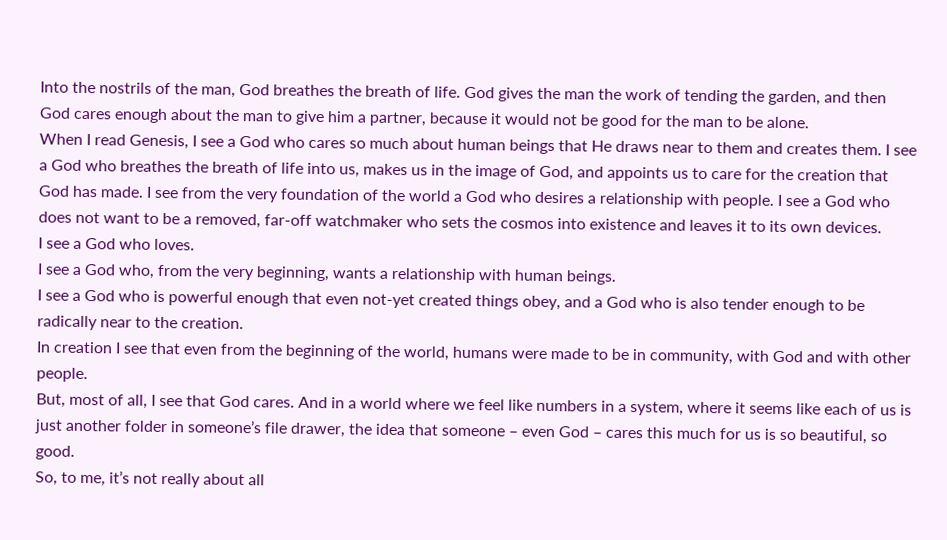Into the nostrils of the man, God breathes the breath of life. God gives the man the work of tending the garden, and then God cares enough about the man to give him a partner, because it would not be good for the man to be alone.
When I read Genesis, I see a God who cares so much about human beings that He draws near to them and creates them. I see a God who breathes the breath of life into us, makes us in the image of God, and appoints us to care for the creation that God has made. I see from the very foundation of the world a God who desires a relationship with people. I see a God who does not want to be a removed, far-off watchmaker who sets the cosmos into existence and leaves it to its own devices.
I see a God who loves.
I see a God who, from the very beginning, wants a relationship with human beings.
I see a God who is powerful enough that even not-yet created things obey, and a God who is also tender enough to be radically near to the creation.
In creation I see that even from the beginning of the world, humans were made to be in community, with God and with other people.
But, most of all, I see that God cares. And in a world where we feel like numbers in a system, where it seems like each of us is just another folder in someone’s file drawer, the idea that someone – even God – cares this much for us is so beautiful, so good.
So, to me, it’s not really about all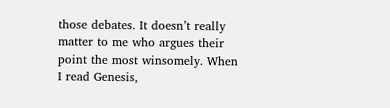those debates. It doesn’t really matter to me who argues their point the most winsomely. When I read Genesis,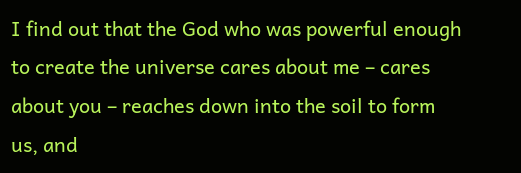I find out that the God who was powerful enough to create the universe cares about me – cares about you – reaches down into the soil to form us, and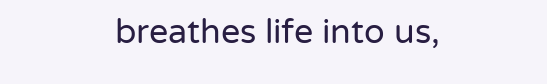breathes life into us,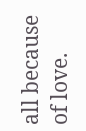all because of love.